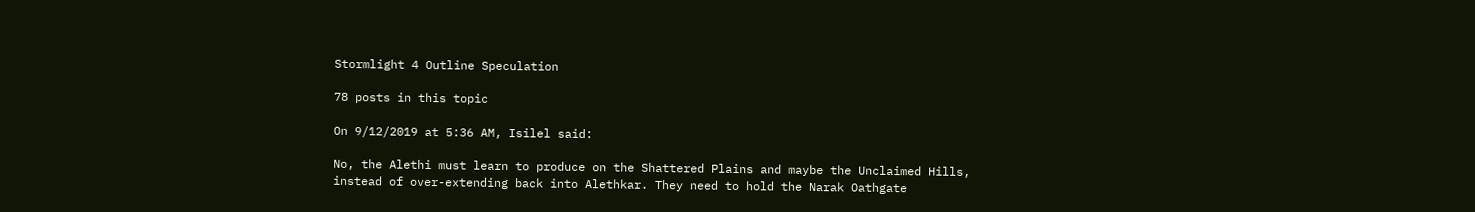Stormlight 4 Outline Speculation

78 posts in this topic

On 9/12/2019 at 5:36 AM, Isilel said:

No, the Alethi must learn to produce on the Shattered Plains and maybe the Unclaimed Hills, instead of over-extending back into Alethkar. They need to hold the Narak Oathgate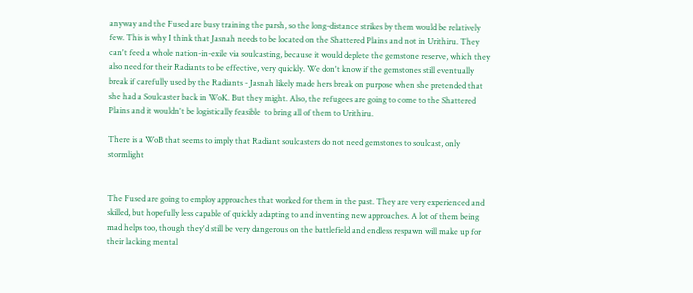anyway and the Fused are busy training the parsh, so the long-distance strikes by them would be relatively few. This is why I think that Jasnah needs to be located on the Shattered Plains and not in Urithiru. They can't feed a whole nation-in-exile via soulcasting, because it would deplete the gemstone reserve, which they also need for their Radiants to be effective, very quickly. We don't know if the gemstones still eventually break if carefully used by the Radiants - Jasnah likely made hers break on purpose when she pretended that she had a Soulcaster back in WoK. But they might. Also, the refugees are going to come to the Shattered Plains and it wouldn't be logistically feasible  to bring all of them to Urithiru.

There is a WoB that seems to imply that Radiant soulcasters do not need gemstones to soulcast, only stormlight


The Fused are going to employ approaches that worked for them in the past. They are very experienced and skilled, but hopefully less capable of quickly adapting to and inventing new approaches. A lot of them being mad helps too, though they'd still be very dangerous on the battlefield and endless respawn will make up for their lacking mental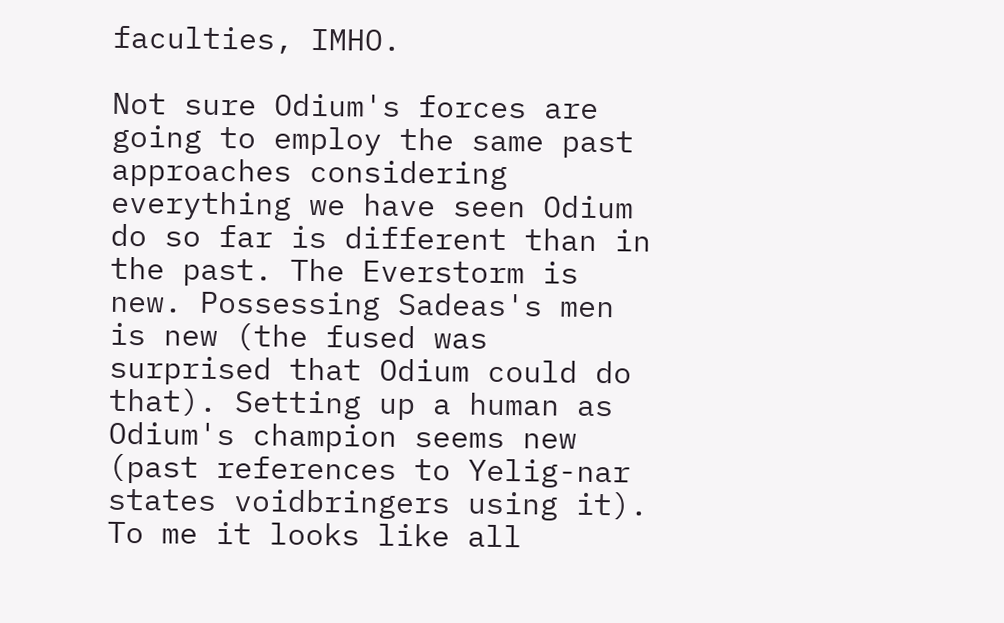faculties, IMHO.

Not sure Odium's forces are going to employ the same past approaches considering everything we have seen Odium do so far is different than in the past. The Everstorm is new. Possessing Sadeas's men is new (the fused was surprised that Odium could do that). Setting up a human as Odium's champion seems new (past references to Yelig-nar states voidbringers using it). To me it looks like all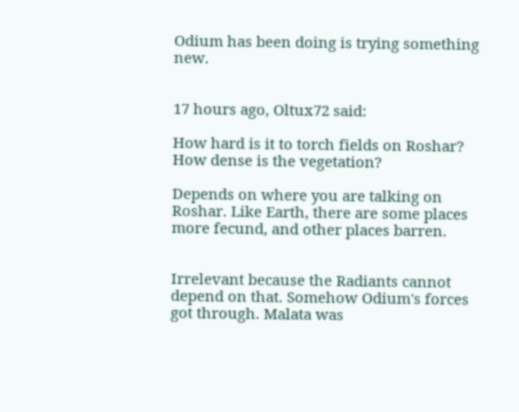Odium has been doing is trying something new.


17 hours ago, Oltux72 said:

How hard is it to torch fields on Roshar? How dense is the vegetation?

Depends on where you are talking on Roshar. Like Earth, there are some places more fecund, and other places barren.


Irrelevant because the Radiants cannot depend on that. Somehow Odium's forces got through. Malata was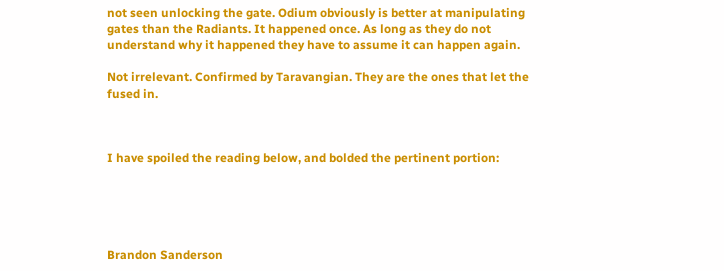not seen unlocking the gate. Odium obviously is better at manipulating gates than the Radiants. It happened once. As long as they do not understand why it happened they have to assume it can happen again.

Not irrelevant. Confirmed by Taravangian. They are the ones that let the fused in.



I have spoiled the reading below, and bolded the pertinent portion:





Brandon Sanderson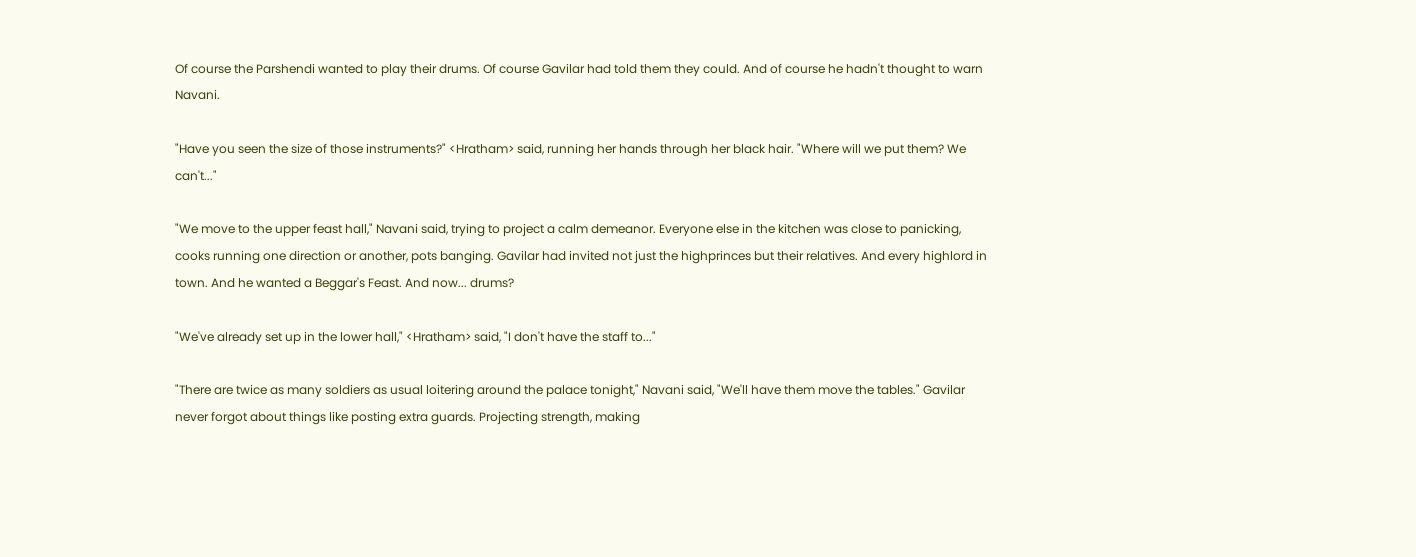Of course the Parshendi wanted to play their drums. Of course Gavilar had told them they could. And of course he hadn't thought to warn Navani.

"Have you seen the size of those instruments?" <Hratham> said, running her hands through her black hair. "Where will we put them? We can't..."

"We move to the upper feast hall," Navani said, trying to project a calm demeanor. Everyone else in the kitchen was close to panicking, cooks running one direction or another, pots banging. Gavilar had invited not just the highprinces but their relatives. And every highlord in town. And he wanted a Beggar's Feast. And now... drums?

"We've already set up in the lower hall," <Hratham> said, "I don't have the staff to..."

"There are twice as many soldiers as usual loitering around the palace tonight," Navani said, "We'll have them move the tables." Gavilar never forgot about things like posting extra guards. Projecting strength, making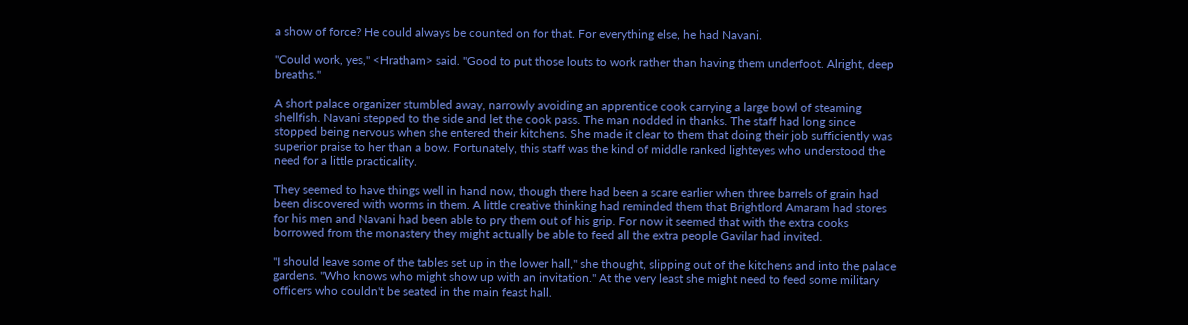a show of force? He could always be counted on for that. For everything else, he had Navani.

"Could work, yes," <Hratham> said. "Good to put those louts to work rather than having them underfoot. Alright, deep breaths."

A short palace organizer stumbled away, narrowly avoiding an apprentice cook carrying a large bowl of steaming shellfish. Navani stepped to the side and let the cook pass. The man nodded in thanks. The staff had long since stopped being nervous when she entered their kitchens. She made it clear to them that doing their job sufficiently was superior praise to her than a bow. Fortunately, this staff was the kind of middle ranked lighteyes who understood the need for a little practicality.

They seemed to have things well in hand now, though there had been a scare earlier when three barrels of grain had been discovered with worms in them. A little creative thinking had reminded them that Brightlord Amaram had stores for his men and Navani had been able to pry them out of his grip. For now it seemed that with the extra cooks borrowed from the monastery they might actually be able to feed all the extra people Gavilar had invited.

"I should leave some of the tables set up in the lower hall," she thought, slipping out of the kitchens and into the palace gardens. "Who knows who might show up with an invitation." At the very least she might need to feed some military officers who couldn't be seated in the main feast hall.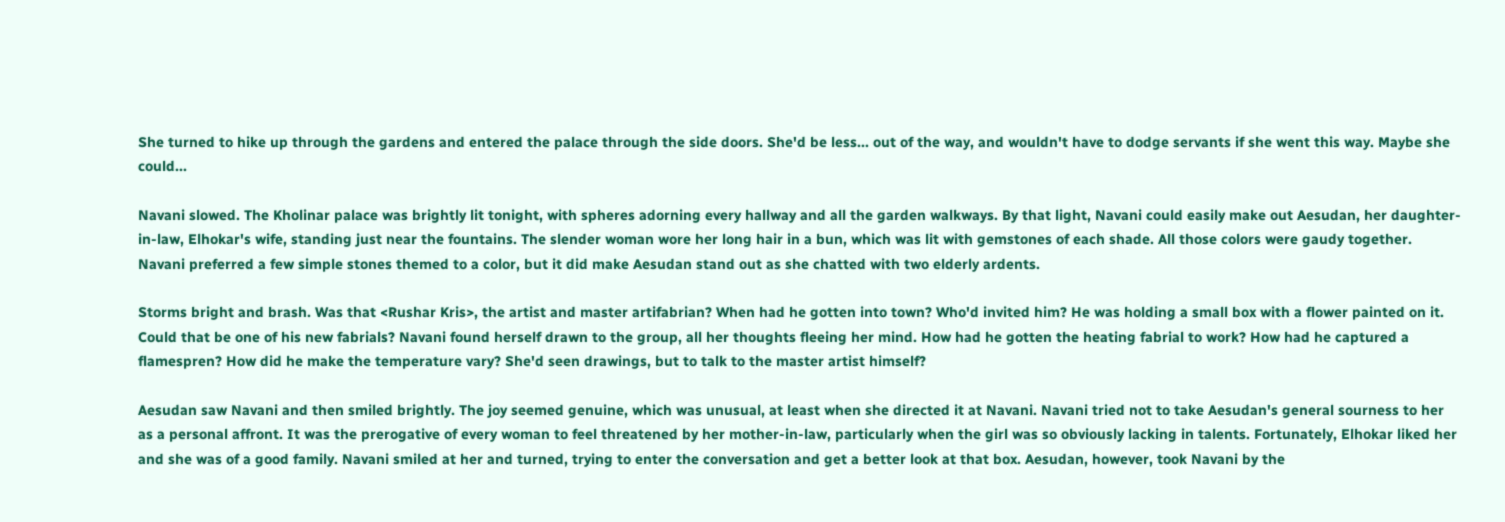She turned to hike up through the gardens and entered the palace through the side doors. She'd be less... out of the way, and wouldn't have to dodge servants if she went this way. Maybe she could...

Navani slowed. The Kholinar palace was brightly lit tonight, with spheres adorning every hallway and all the garden walkways. By that light, Navani could easily make out Aesudan, her daughter-in-law, Elhokar's wife, standing just near the fountains. The slender woman wore her long hair in a bun, which was lit with gemstones of each shade. All those colors were gaudy together. Navani preferred a few simple stones themed to a color, but it did make Aesudan stand out as she chatted with two elderly ardents.

Storms bright and brash. Was that <Rushar Kris>, the artist and master artifabrian? When had he gotten into town? Who'd invited him? He was holding a small box with a flower painted on it. Could that be one of his new fabrials? Navani found herself drawn to the group, all her thoughts fleeing her mind. How had he gotten the heating fabrial to work? How had he captured a flamespren? How did he make the temperature vary? She'd seen drawings, but to talk to the master artist himself?

Aesudan saw Navani and then smiled brightly. The joy seemed genuine, which was unusual, at least when she directed it at Navani. Navani tried not to take Aesudan's general sourness to her as a personal affront. It was the prerogative of every woman to feel threatened by her mother-in-law, particularly when the girl was so obviously lacking in talents. Fortunately, Elhokar liked her and she was of a good family. Navani smiled at her and turned, trying to enter the conversation and get a better look at that box. Aesudan, however, took Navani by the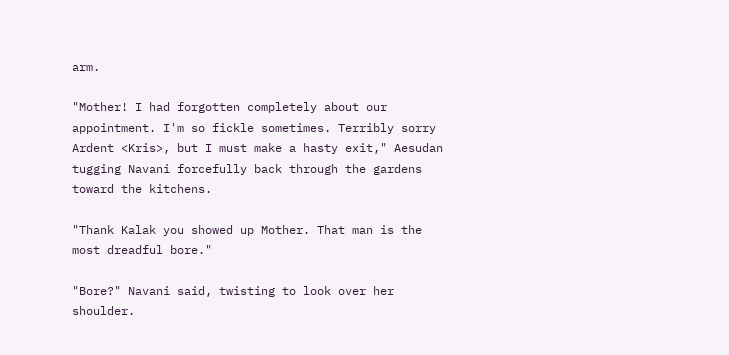arm.

"Mother! I had forgotten completely about our appointment. I'm so fickle sometimes. Terribly sorry Ardent <Kris>, but I must make a hasty exit," Aesudan tugging Navani forcefully back through the gardens toward the kitchens.

"Thank Kalak you showed up Mother. That man is the most dreadful bore."

"Bore?" Navani said, twisting to look over her shoulder.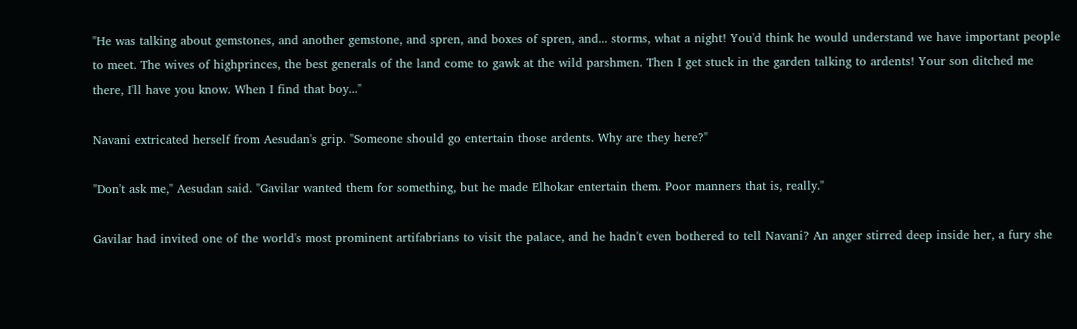"He was talking about gemstones, and another gemstone, and spren, and boxes of spren, and... storms, what a night! You'd think he would understand we have important people to meet. The wives of highprinces, the best generals of the land come to gawk at the wild parshmen. Then I get stuck in the garden talking to ardents! Your son ditched me there, I'll have you know. When I find that boy..."

Navani extricated herself from Aesudan's grip. "Someone should go entertain those ardents. Why are they here?"

"Don't ask me," Aesudan said. "Gavilar wanted them for something, but he made Elhokar entertain them. Poor manners that is, really."

Gavilar had invited one of the world's most prominent artifabrians to visit the palace, and he hadn't even bothered to tell Navani? An anger stirred deep inside her, a fury she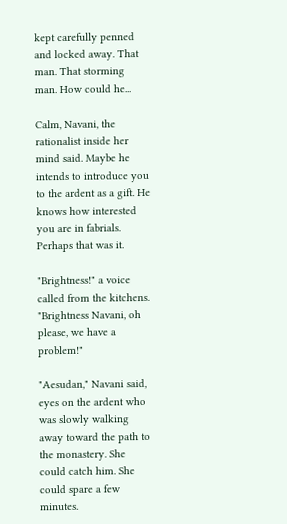kept carefully penned and locked away. That man. That storming man. How could he...

Calm, Navani, the rationalist inside her mind said. Maybe he intends to introduce you to the ardent as a gift. He knows how interested you are in fabrials. Perhaps that was it.

"Brightness!" a voice called from the kitchens. "Brightness Navani, oh please, we have a problem!"

"Aesudan," Navani said, eyes on the ardent who was slowly walking away toward the path to the monastery. She could catch him. She could spare a few minutes.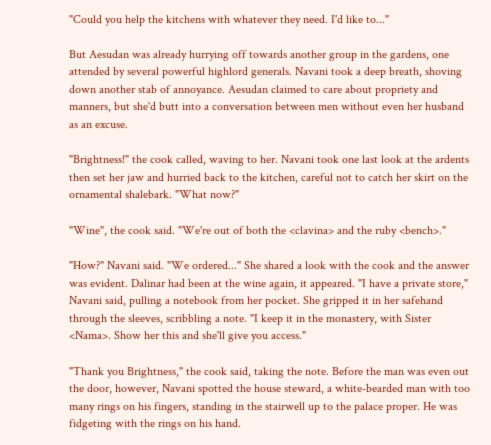"Could you help the kitchens with whatever they need. I'd like to..."

But Aesudan was already hurrying off towards another group in the gardens, one attended by several powerful highlord generals. Navani took a deep breath, shoving down another stab of annoyance. Aesudan claimed to care about propriety and manners, but she'd butt into a conversation between men without even her husband as an excuse.

"Brightness!" the cook called, waving to her. Navani took one last look at the ardents then set her jaw and hurried back to the kitchen, careful not to catch her skirt on the ornamental shalebark. "What now?"

"Wine", the cook said. "We're out of both the <clavina> and the ruby <bench>."

"How?" Navani said. "We ordered..." She shared a look with the cook and the answer was evident. Dalinar had been at the wine again, it appeared. "I have a private store," Navani said, pulling a notebook from her pocket. She gripped it in her safehand through the sleeves, scribbling a note. "I keep it in the monastery, with Sister <Nama>. Show her this and she'll give you access."

"Thank you Brightness," the cook said, taking the note. Before the man was even out the door, however, Navani spotted the house steward, a white-bearded man with too many rings on his fingers, standing in the stairwell up to the palace proper. He was fidgeting with the rings on his hand.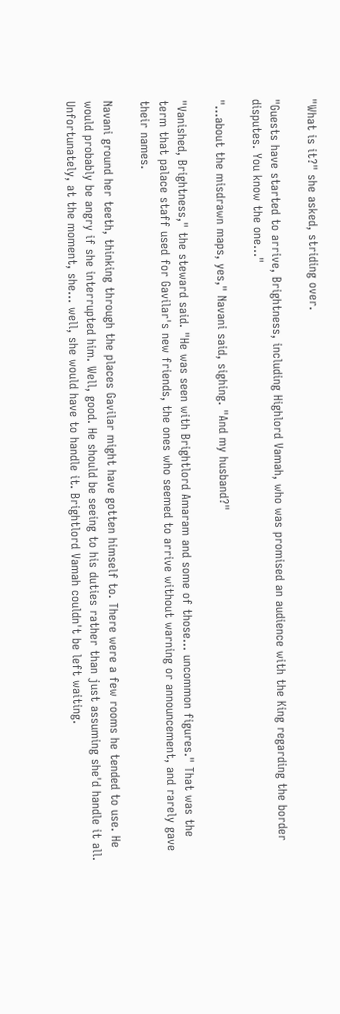"What is it?" she asked, striding over.

"Guests have started to arrive, Brightness, including Highlord Vamah, who was promised an audience with the King regarding the border disputes. You know the one..."

"...about the misdrawn maps, yes," Navani said, sighing. "And my husband?"

"Vanished, Brightness," the steward said. "He was seen with Brightlord Amaram and some of those... uncommon figures." That was the term that palace staff used for Gavilar's new friends, the ones who seemed to arrive without warning or announcement, and rarely gave their names.

Navani ground her teeth, thinking through the places Gavilar might have gotten himself to. There were a few rooms he tended to use. He would probably be angry if she interrupted him. Well, good. He should be seeing to his duties rather than just assuming she'd handle it all. Unfortunately, at the moment, she... well, she would have to handle it. Brightlord Vamah couldn't be left waiting.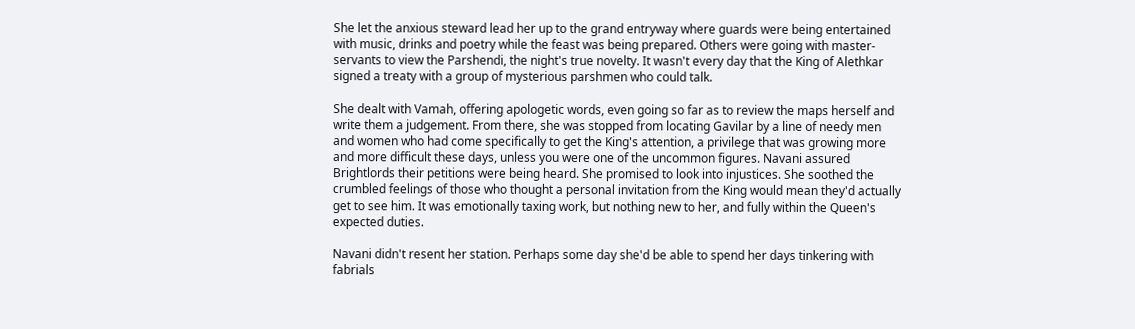She let the anxious steward lead her up to the grand entryway where guards were being entertained with music, drinks and poetry while the feast was being prepared. Others were going with master-servants to view the Parshendi, the night's true novelty. It wasn't every day that the King of Alethkar signed a treaty with a group of mysterious parshmen who could talk.

She dealt with Vamah, offering apologetic words, even going so far as to review the maps herself and write them a judgement. From there, she was stopped from locating Gavilar by a line of needy men and women who had come specifically to get the King's attention, a privilege that was growing more and more difficult these days, unless you were one of the uncommon figures. Navani assured Brightlords their petitions were being heard. She promised to look into injustices. She soothed the crumbled feelings of those who thought a personal invitation from the King would mean they'd actually get to see him. It was emotionally taxing work, but nothing new to her, and fully within the Queen's expected duties.

Navani didn't resent her station. Perhaps some day she'd be able to spend her days tinkering with fabrials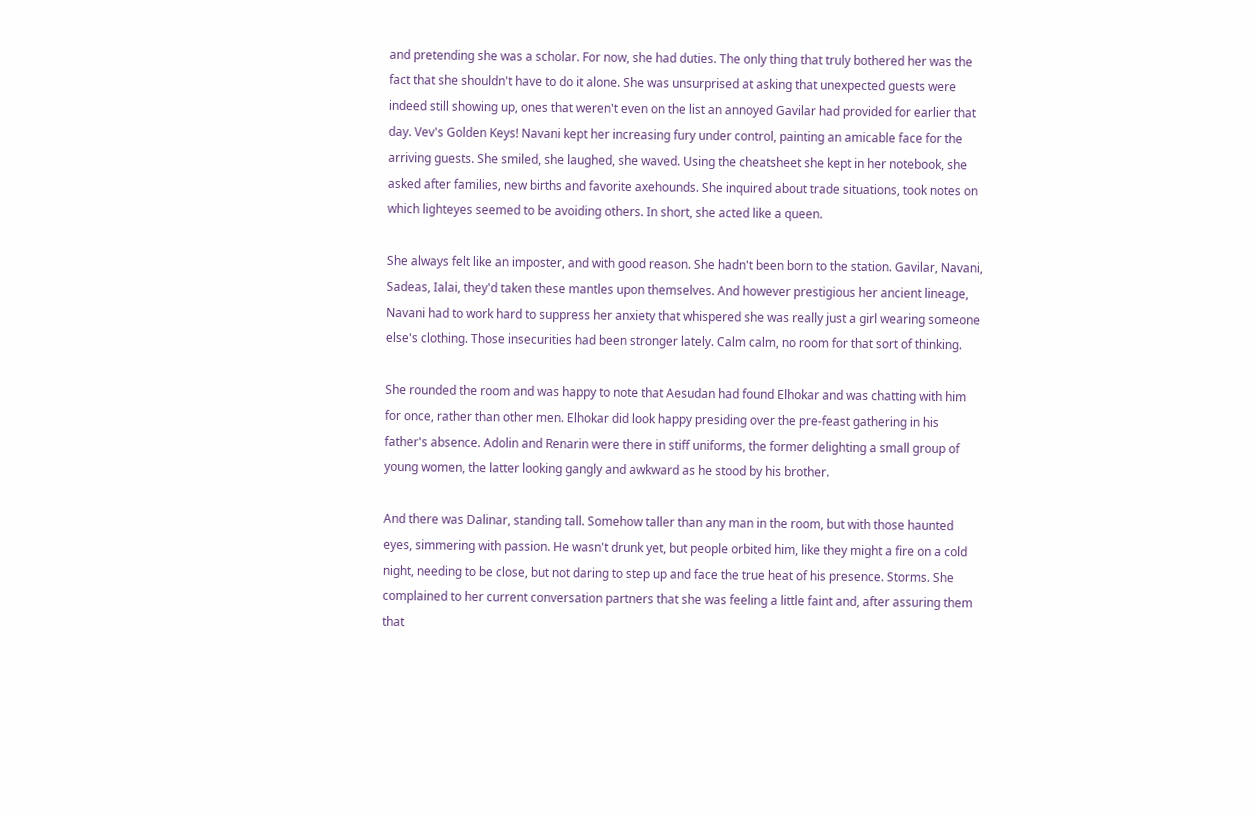and pretending she was a scholar. For now, she had duties. The only thing that truly bothered her was the fact that she shouldn't have to do it alone. She was unsurprised at asking that unexpected guests were indeed still showing up, ones that weren't even on the list an annoyed Gavilar had provided for earlier that day. Vev's Golden Keys! Navani kept her increasing fury under control, painting an amicable face for the arriving guests. She smiled, she laughed, she waved. Using the cheatsheet she kept in her notebook, she asked after families, new births and favorite axehounds. She inquired about trade situations, took notes on which lighteyes seemed to be avoiding others. In short, she acted like a queen.

She always felt like an imposter, and with good reason. She hadn't been born to the station. Gavilar, Navani, Sadeas, Ialai, they'd taken these mantles upon themselves. And however prestigious her ancient lineage, Navani had to work hard to suppress her anxiety that whispered she was really just a girl wearing someone else's clothing. Those insecurities had been stronger lately. Calm calm, no room for that sort of thinking.

She rounded the room and was happy to note that Aesudan had found Elhokar and was chatting with him for once, rather than other men. Elhokar did look happy presiding over the pre-feast gathering in his father's absence. Adolin and Renarin were there in stiff uniforms, the former delighting a small group of young women, the latter looking gangly and awkward as he stood by his brother.

And there was Dalinar, standing tall. Somehow taller than any man in the room, but with those haunted eyes, simmering with passion. He wasn't drunk yet, but people orbited him, like they might a fire on a cold night, needing to be close, but not daring to step up and face the true heat of his presence. Storms. She complained to her current conversation partners that she was feeling a little faint and, after assuring them that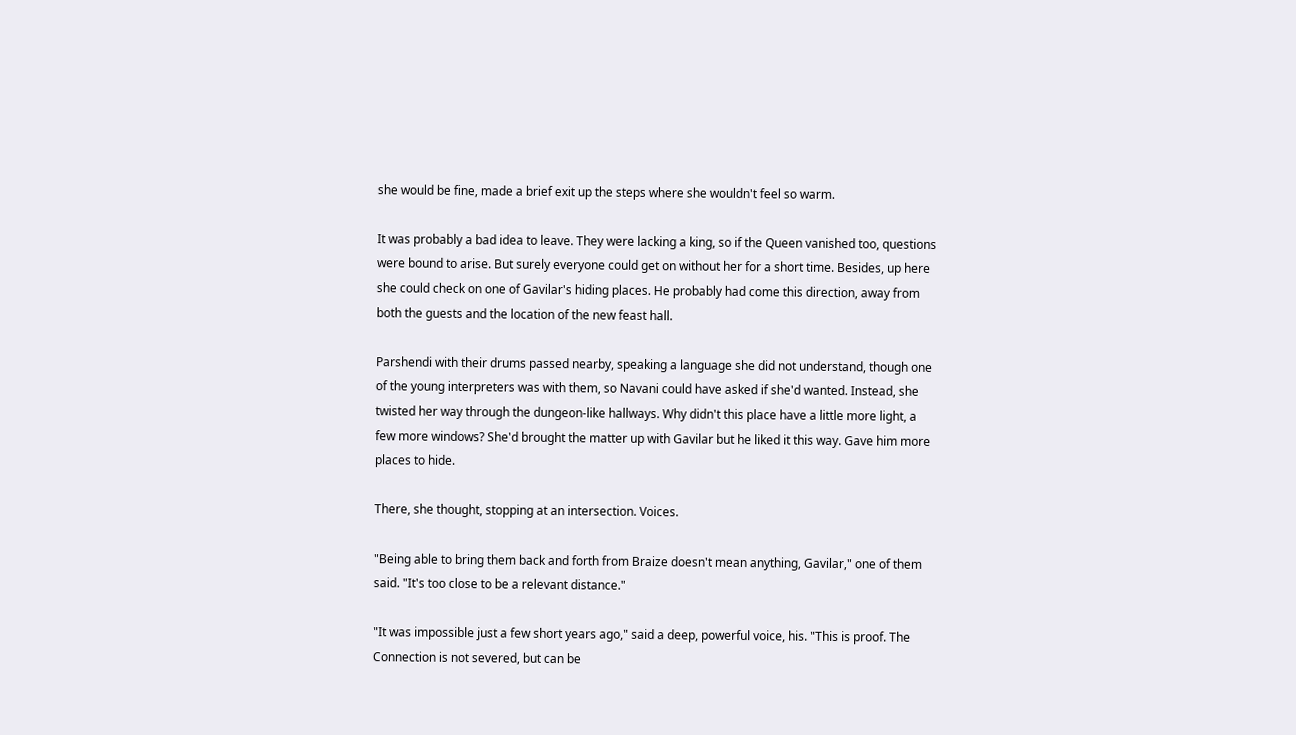she would be fine, made a brief exit up the steps where she wouldn't feel so warm.

It was probably a bad idea to leave. They were lacking a king, so if the Queen vanished too, questions were bound to arise. But surely everyone could get on without her for a short time. Besides, up here she could check on one of Gavilar's hiding places. He probably had come this direction, away from both the guests and the location of the new feast hall.

Parshendi with their drums passed nearby, speaking a language she did not understand, though one of the young interpreters was with them, so Navani could have asked if she'd wanted. Instead, she twisted her way through the dungeon-like hallways. Why didn't this place have a little more light, a few more windows? She'd brought the matter up with Gavilar but he liked it this way. Gave him more places to hide.

There, she thought, stopping at an intersection. Voices.

"Being able to bring them back and forth from Braize doesn't mean anything, Gavilar," one of them said. "It's too close to be a relevant distance."

"It was impossible just a few short years ago," said a deep, powerful voice, his. "This is proof. The Connection is not severed, but can be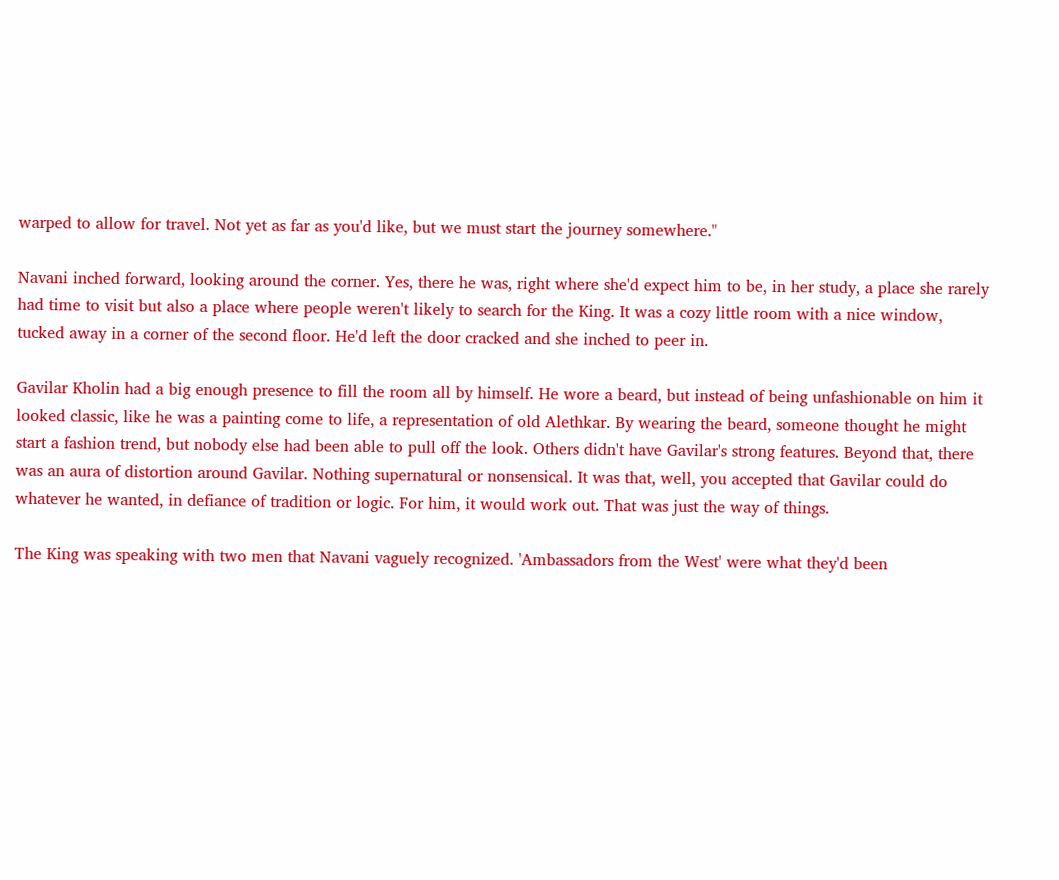warped to allow for travel. Not yet as far as you'd like, but we must start the journey somewhere."

Navani inched forward, looking around the corner. Yes, there he was, right where she'd expect him to be, in her study, a place she rarely had time to visit but also a place where people weren't likely to search for the King. It was a cozy little room with a nice window, tucked away in a corner of the second floor. He'd left the door cracked and she inched to peer in.

Gavilar Kholin had a big enough presence to fill the room all by himself. He wore a beard, but instead of being unfashionable on him it looked classic, like he was a painting come to life, a representation of old Alethkar. By wearing the beard, someone thought he might start a fashion trend, but nobody else had been able to pull off the look. Others didn't have Gavilar's strong features. Beyond that, there was an aura of distortion around Gavilar. Nothing supernatural or nonsensical. It was that, well, you accepted that Gavilar could do whatever he wanted, in defiance of tradition or logic. For him, it would work out. That was just the way of things.

The King was speaking with two men that Navani vaguely recognized. 'Ambassadors from the West' were what they'd been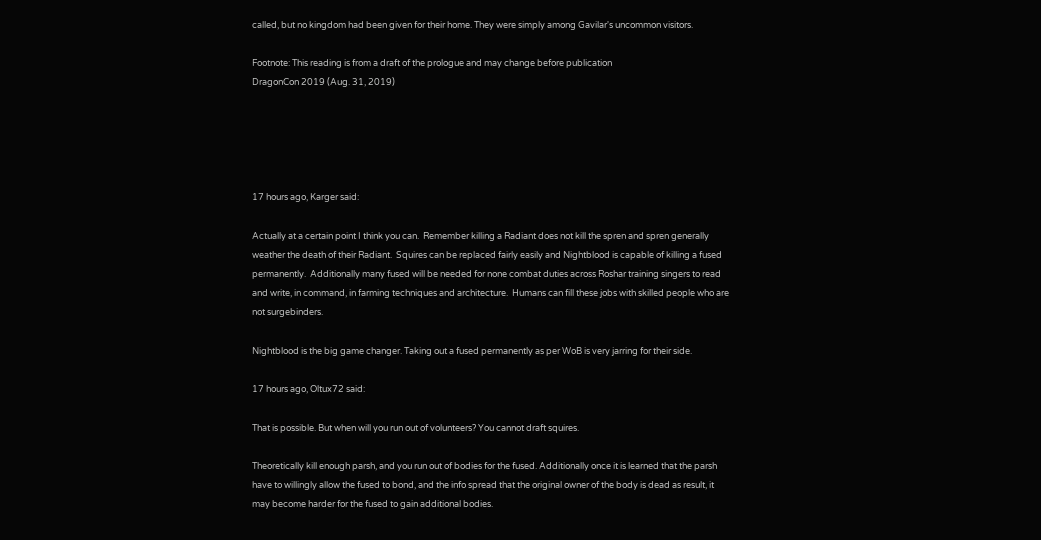called, but no kingdom had been given for their home. They were simply among Gavilar's uncommon visitors.

Footnote: This reading is from a draft of the prologue and may change before publication
DragonCon 2019 (Aug. 31, 2019)





17 hours ago, Karger said:

Actually at a certain point I think you can.  Remember killing a Radiant does not kill the spren and spren generally weather the death of their Radiant.  Squires can be replaced fairly easily and Nightblood is capable of killing a fused permanently.  Additionally many fused will be needed for none combat duties across Roshar training singers to read and write, in command, in farming techniques and architecture.  Humans can fill these jobs with skilled people who are not surgebinders.

Nightblood is the big game changer. Taking out a fused permanently as per WoB is very jarring for their side.

17 hours ago, Oltux72 said:

That is possible. But when will you run out of volunteers? You cannot draft squires.

Theoretically kill enough parsh, and you run out of bodies for the fused. Additionally once it is learned that the parsh have to willingly allow the fused to bond, and the info spread that the original owner of the body is dead as result, it may become harder for the fused to gain additional bodies.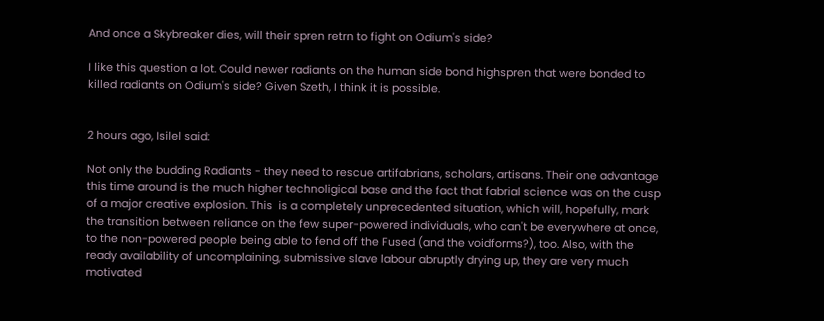And once a Skybreaker dies, will their spren retrn to fight on Odium's side?

I like this question a lot. Could newer radiants on the human side bond highspren that were bonded to killed radiants on Odium's side? Given Szeth, I think it is possible.


2 hours ago, Isilel said:

Not only the budding Radiants - they need to rescue artifabrians, scholars, artisans. Their one advantage this time around is the much higher technoligical base and the fact that fabrial science was on the cusp of a major creative explosion. This  is a completely unprecedented situation, which will, hopefully, mark the transition between reliance on the few super-powered individuals, who can't be everywhere at once, to the non-powered people being able to fend off the Fused (and the voidforms?), too. Also, with the ready availability of uncomplaining, submissive slave labour abruptly drying up, they are very much motivated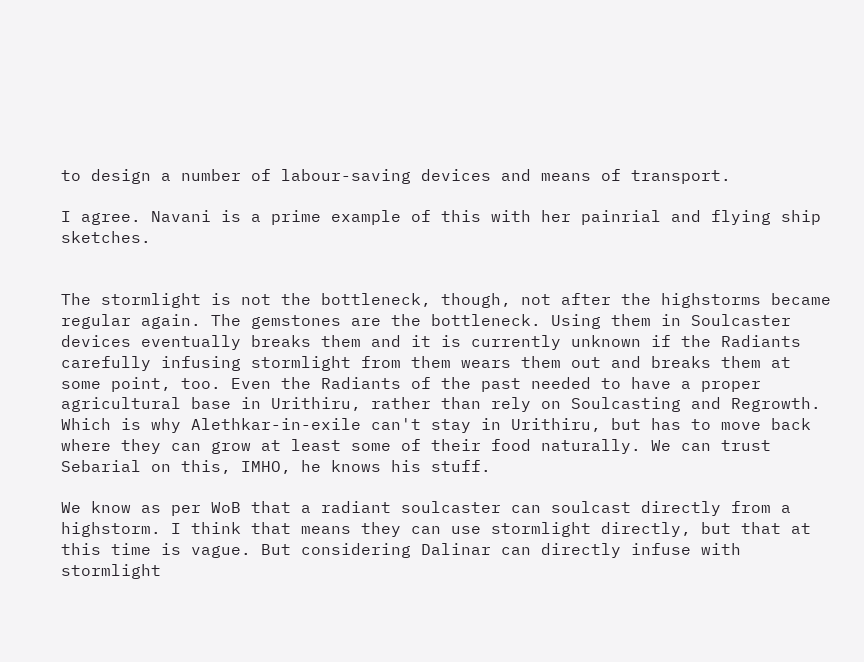to design a number of labour-saving devices and means of transport.

I agree. Navani is a prime example of this with her painrial and flying ship sketches.


The stormlight is not the bottleneck, though, not after the highstorms became regular again. The gemstones are the bottleneck. Using them in Soulcaster devices eventually breaks them and it is currently unknown if the Radiants carefully infusing stormlight from them wears them out and breaks them at some point, too. Even the Radiants of the past needed to have a proper agricultural base in Urithiru, rather than rely on Soulcasting and Regrowth. Which is why Alethkar-in-exile can't stay in Urithiru, but has to move back where they can grow at least some of their food naturally. We can trust Sebarial on this, IMHO, he knows his stuff.

We know as per WoB that a radiant soulcaster can soulcast directly from a highstorm. I think that means they can use stormlight directly, but that at this time is vague. But considering Dalinar can directly infuse with stormlight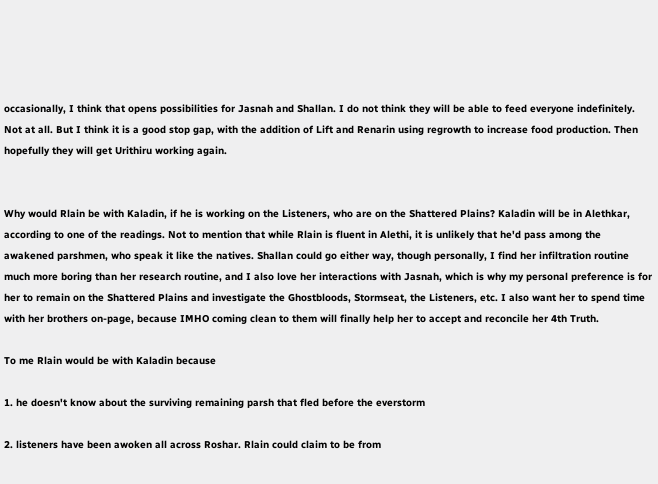occasionally, I think that opens possibilities for Jasnah and Shallan. I do not think they will be able to feed everyone indefinitely. Not at all. But I think it is a good stop gap, with the addition of Lift and Renarin using regrowth to increase food production. Then hopefully they will get Urithiru working again.


Why would Rlain be with Kaladin, if he is working on the Listeners, who are on the Shattered Plains? Kaladin will be in Alethkar, according to one of the readings. Not to mention that while Rlain is fluent in Alethi, it is unlikely that he'd pass among the awakened parshmen, who speak it like the natives. Shallan could go either way, though personally, I find her infiltration routine much more boring than her research routine, and I also love her interactions with Jasnah, which is why my personal preference is for her to remain on the Shattered Plains and investigate the Ghostbloods, Stormseat, the Listeners, etc. I also want her to spend time with her brothers on-page, because IMHO coming clean to them will finally help her to accept and reconcile her 4th Truth.

To me Rlain would be with Kaladin because

1. he doesn't know about the surviving remaining parsh that fled before the everstorm

2. listeners have been awoken all across Roshar. Rlain could claim to be from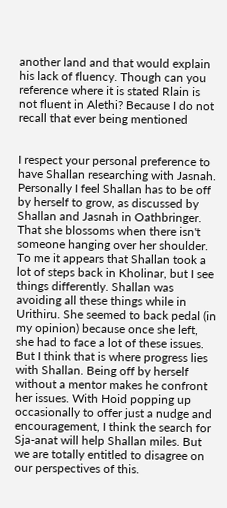another land and that would explain his lack of fluency. Though can you reference where it is stated Rlain is not fluent in Alethi? Because I do not recall that ever being mentioned


I respect your personal preference to have Shallan researching with Jasnah. Personally I feel Shallan has to be off by herself to grow, as discussed by Shallan and Jasnah in Oathbringer. That she blossoms when there isn't someone hanging over her shoulder. To me it appears that Shallan took a lot of steps back in Kholinar, but I see things differently. Shallan was avoiding all these things while in Urithiru. She seemed to back pedal (in my opinion) because once she left, she had to face a lot of these issues. But I think that is where progress lies with Shallan. Being off by herself without a mentor makes he confront her issues. With Hoid popping up occasionally to offer just a nudge and encouragement, I think the search for Sja-anat will help Shallan miles. But we are totally entitled to disagree on our perspectives of this.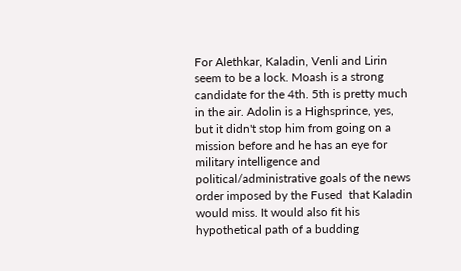For Alethkar, Kaladin, Venli and Lirin seem to be a lock. Moash is a strong candidate for the 4th. 5th is pretty much in the air. Adolin is a Highsprince, yes, but it didn't stop him from going on a mission before and he has an eye for military intelligence and political/administrative goals of the news order imposed by the Fused  that Kaladin would miss. It would also fit his hypothetical path of a budding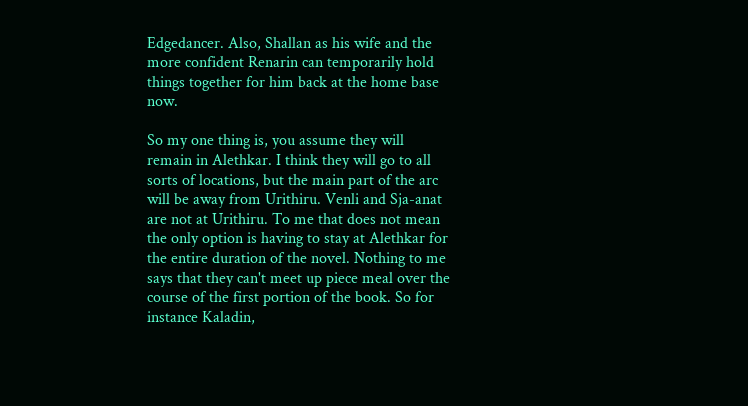Edgedancer. Also, Shallan as his wife and the more confident Renarin can temporarily hold things together for him back at the home base now.

So my one thing is, you assume they will remain in Alethkar. I think they will go to all sorts of locations, but the main part of the arc will be away from Urithiru. Venli and Sja-anat are not at Urithiru. To me that does not mean the only option is having to stay at Alethkar for the entire duration of the novel. Nothing to me says that they can't meet up piece meal over the course of the first portion of the book. So for instance Kaladin,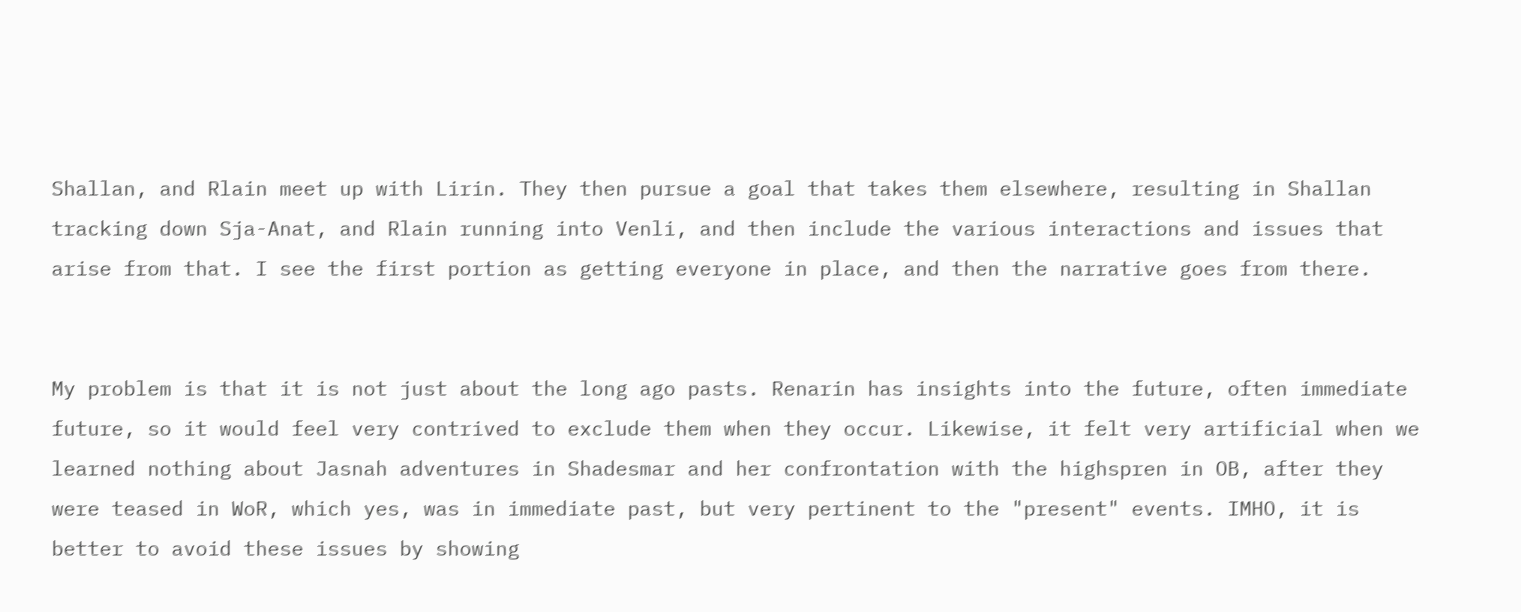Shallan, and Rlain meet up with Lirin. They then pursue a goal that takes them elsewhere, resulting in Shallan tracking down Sja-Anat, and Rlain running into Venli, and then include the various interactions and issues that arise from that. I see the first portion as getting everyone in place, and then the narrative goes from there.


My problem is that it is not just about the long ago pasts. Renarin has insights into the future, often immediate future, so it would feel very contrived to exclude them when they occur. Likewise, it felt very artificial when we learned nothing about Jasnah adventures in Shadesmar and her confrontation with the highspren in OB, after they were teased in WoR, which yes, was in immediate past, but very pertinent to the "present" events. IMHO, it is better to avoid these issues by showing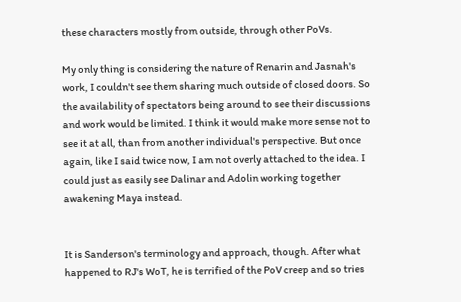these characters mostly from outside, through other PoVs.

My only thing is considering the nature of Renarin and Jasnah's work, I couldn't see them sharing much outside of closed doors. So the availability of spectators being around to see their discussions and work would be limited. I think it would make more sense not to see it at all, than from another individual's perspective. But once again, like I said twice now, I am not overly attached to the idea. I could just as easily see Dalinar and Adolin working together awakening Maya instead.


It is Sanderson's terminology and approach, though. After what happened to RJ's WoT, he is terrified of the PoV creep and so tries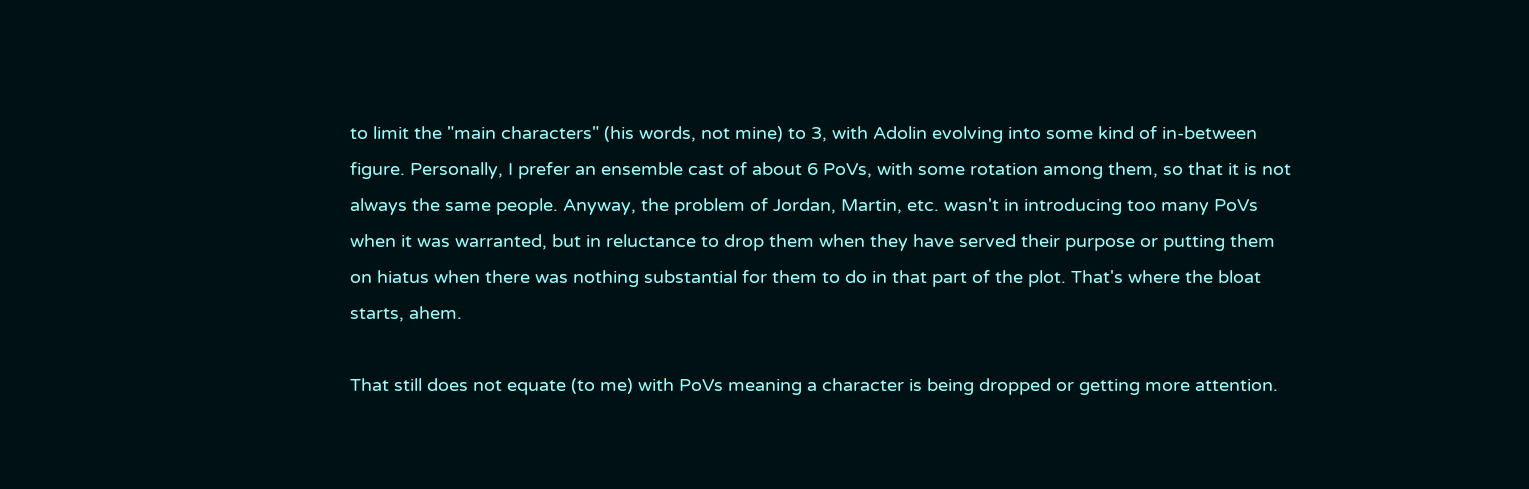to limit the "main characters" (his words, not mine) to 3, with Adolin evolving into some kind of in-between figure. Personally, I prefer an ensemble cast of about 6 PoVs, with some rotation among them, so that it is not always the same people. Anyway, the problem of Jordan, Martin, etc. wasn't in introducing too many PoVs when it was warranted, but in reluctance to drop them when they have served their purpose or putting them on hiatus when there was nothing substantial for them to do in that part of the plot. That's where the bloat starts, ahem.

That still does not equate (to me) with PoVs meaning a character is being dropped or getting more attention.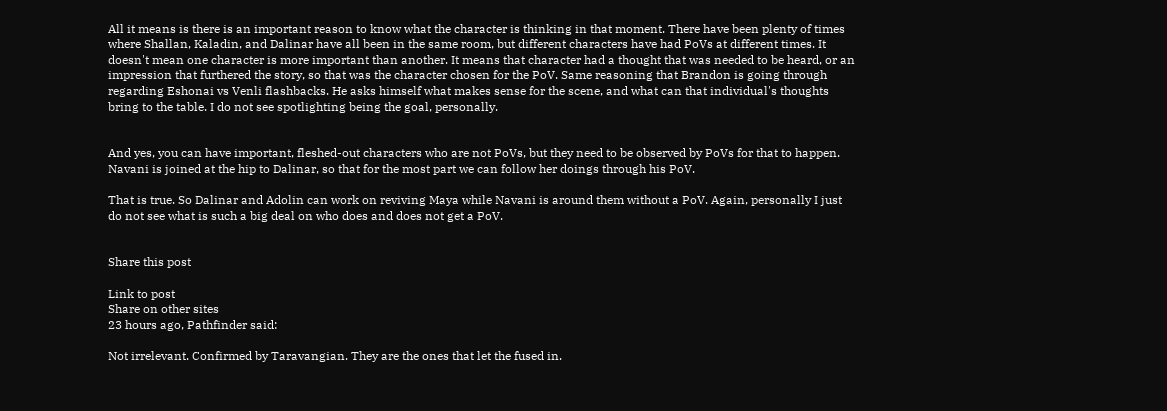All it means is there is an important reason to know what the character is thinking in that moment. There have been plenty of times where Shallan, Kaladin, and Dalinar have all been in the same room, but different characters have had PoVs at different times. It doesn't mean one character is more important than another. It means that character had a thought that was needed to be heard, or an impression that furthered the story, so that was the character chosen for the PoV. Same reasoning that Brandon is going through regarding Eshonai vs Venli flashbacks. He asks himself what makes sense for the scene, and what can that individual's thoughts bring to the table. I do not see spotlighting being the goal, personally.


And yes, you can have important, fleshed-out characters who are not PoVs, but they need to be observed by PoVs for that to happen. Navani is joined at the hip to Dalinar, so that for the most part we can follow her doings through his PoV.

That is true. So Dalinar and Adolin can work on reviving Maya while Navani is around them without a PoV. Again, personally I just do not see what is such a big deal on who does and does not get a PoV.


Share this post

Link to post
Share on other sites
23 hours ago, Pathfinder said:

Not irrelevant. Confirmed by Taravangian. They are the ones that let the fused in.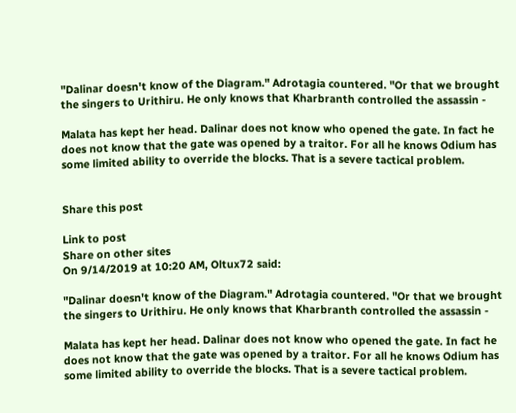"Dalinar doesn't know of the Diagram." Adrotagia countered. "Or that we brought the singers to Urithiru. He only knows that Kharbranth controlled the assassin -

Malata has kept her head. Dalinar does not know who opened the gate. In fact he does not know that the gate was opened by a traitor. For all he knows Odium has some limited ability to override the blocks. That is a severe tactical problem.


Share this post

Link to post
Share on other sites
On 9/14/2019 at 10:20 AM, Oltux72 said:

"Dalinar doesn't know of the Diagram." Adrotagia countered. "Or that we brought the singers to Urithiru. He only knows that Kharbranth controlled the assassin -

Malata has kept her head. Dalinar does not know who opened the gate. In fact he does not know that the gate was opened by a traitor. For all he knows Odium has some limited ability to override the blocks. That is a severe tactical problem.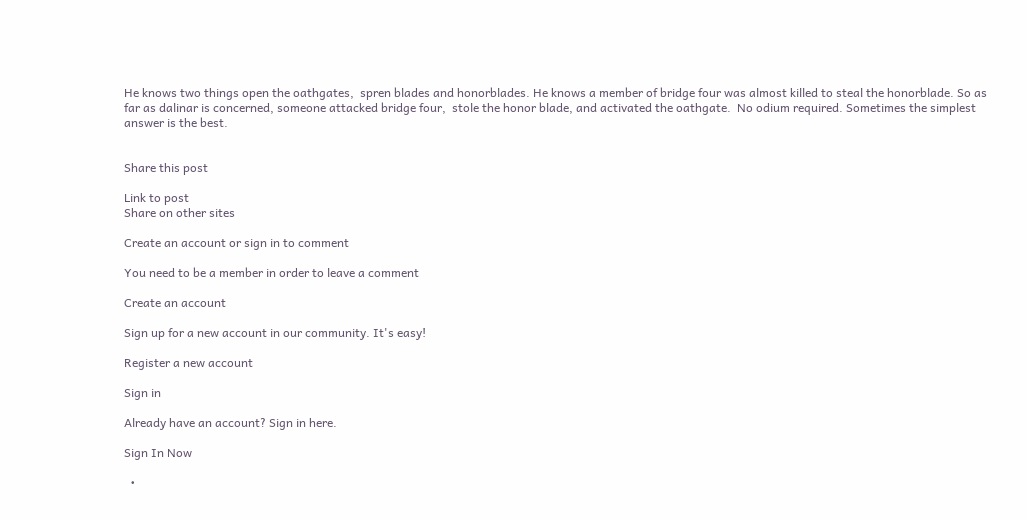He knows two things open the oathgates,  spren blades and honorblades. He knows a member of bridge four was almost killed to steal the honorblade. So as far as dalinar is concerned, someone attacked bridge four,  stole the honor blade, and activated the oathgate.  No odium required. Sometimes the simplest answer is the best.


Share this post

Link to post
Share on other sites

Create an account or sign in to comment

You need to be a member in order to leave a comment

Create an account

Sign up for a new account in our community. It's easy!

Register a new account

Sign in

Already have an account? Sign in here.

Sign In Now

  •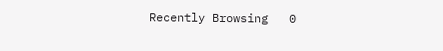Recently Browsing   0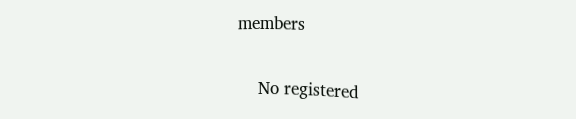members

    No registered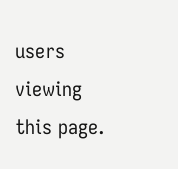users viewing this page.